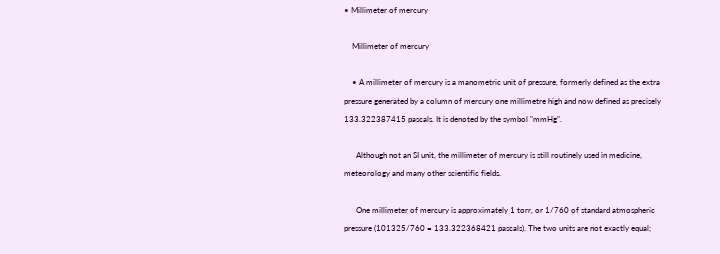• Millimeter of mercury

    Millimeter of mercury

    • A millimeter of mercury is a manometric unit of pressure, formerly defined as the extra pressure generated by a column of mercury one millimetre high and now defined as precisely 133.322387415 pascals. It is denoted by the symbol "mmHg".

      Although not an SI unit, the millimeter of mercury is still routinely used in medicine, meteorology and many other scientific fields.

      One millimeter of mercury is approximately 1 torr, or 1/760 of standard atmospheric pressure (101325/760 = 133.322368421 pascals). The two units are not exactly equal;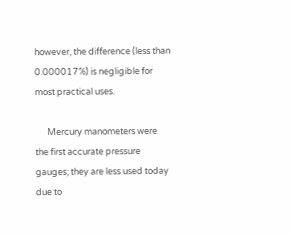however, the difference (less than 0.000017%) is negligible for most practical uses.

      Mercury manometers were the first accurate pressure gauges; they are less used today due to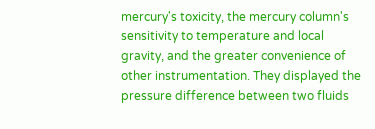mercury's toxicity, the mercury column's sensitivity to temperature and local gravity, and the greater convenience of other instrumentation. They displayed the pressure difference between two fluids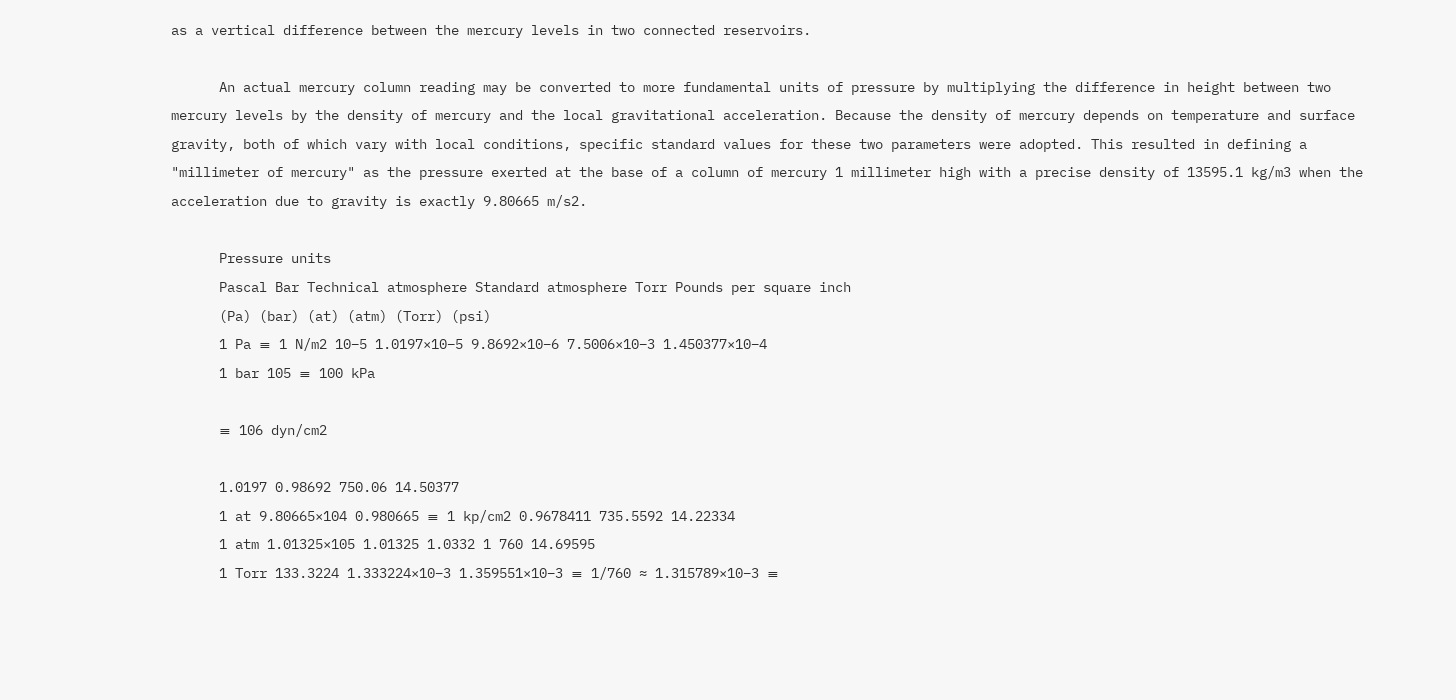as a vertical difference between the mercury levels in two connected reservoirs.

      An actual mercury column reading may be converted to more fundamental units of pressure by multiplying the difference in height between two mercury levels by the density of mercury and the local gravitational acceleration. Because the density of mercury depends on temperature and surface gravity, both of which vary with local conditions, specific standard values for these two parameters were adopted. This resulted in defining a "millimeter of mercury" as the pressure exerted at the base of a column of mercury 1 millimeter high with a precise density of 13595.1 kg/m3 when the acceleration due to gravity is exactly 9.80665 m/s2.

      Pressure units
      Pascal Bar Technical atmosphere Standard atmosphere Torr Pounds per square inch
      (Pa) (bar) (at) (atm) (Torr) (psi)
      1 Pa ≡ 1 N/m2 10−5 1.0197×10−5 9.8692×10−6 7.5006×10−3 1.450377×10−4
      1 bar 105 ≡ 100 kPa

      ≡ 106 dyn/cm2

      1.0197 0.98692 750.06 14.50377
      1 at 9.80665×104 0.980665 ≡ 1 kp/cm2 0.9678411 735.5592 14.22334
      1 atm 1.01325×105 1.01325 1.0332 1 760 14.69595
      1 Torr 133.3224 1.333224×10−3 1.359551×10−3 ≡ 1/760 ≈ 1.315789×10−3 ≡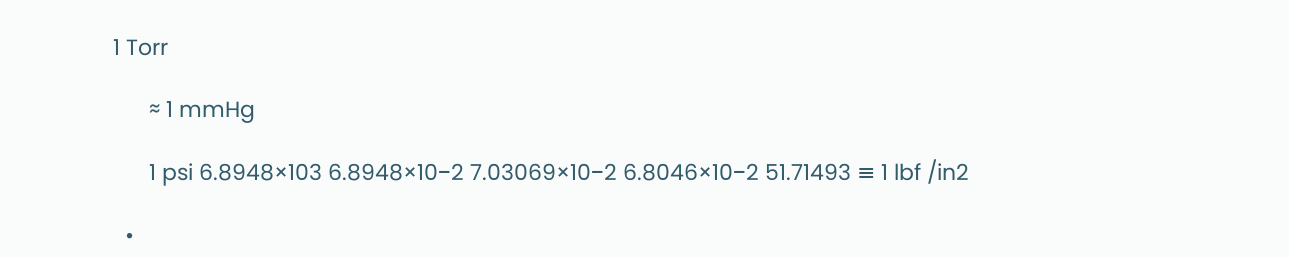1 Torr

      ≈ 1 mmHg

      1 psi 6.8948×103 6.8948×10−2 7.03069×10−2 6.8046×10−2 51.71493 ≡ 1 lbf /in2

  •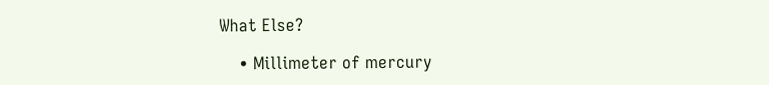What Else?

    • Millimeter of mercury